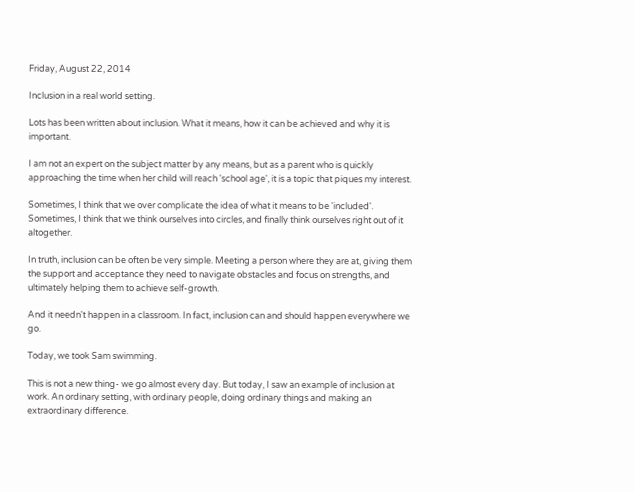Friday, August 22, 2014

Inclusion in a real world setting.

Lots has been written about inclusion. What it means, how it can be achieved and why it is important.

I am not an expert on the subject matter by any means, but as a parent who is quickly approaching the time when her child will reach 'school age', it is a topic that piques my interest.

Sometimes, I think that we over complicate the idea of what it means to be 'included'. Sometimes, I think that we think ourselves into circles, and finally think ourselves right out of it altogether.

In truth, inclusion can be often be very simple. Meeting a person where they are at, giving them the support and acceptance they need to navigate obstacles and focus on strengths, and ultimately helping them to achieve self-growth.

And it needn't happen in a classroom. In fact, inclusion can and should happen everywhere we go.

Today, we took Sam swimming.

This is not a new thing- we go almost every day. But today, I saw an example of inclusion at work. An ordinary setting, with ordinary people, doing ordinary things and making an extraordinary difference.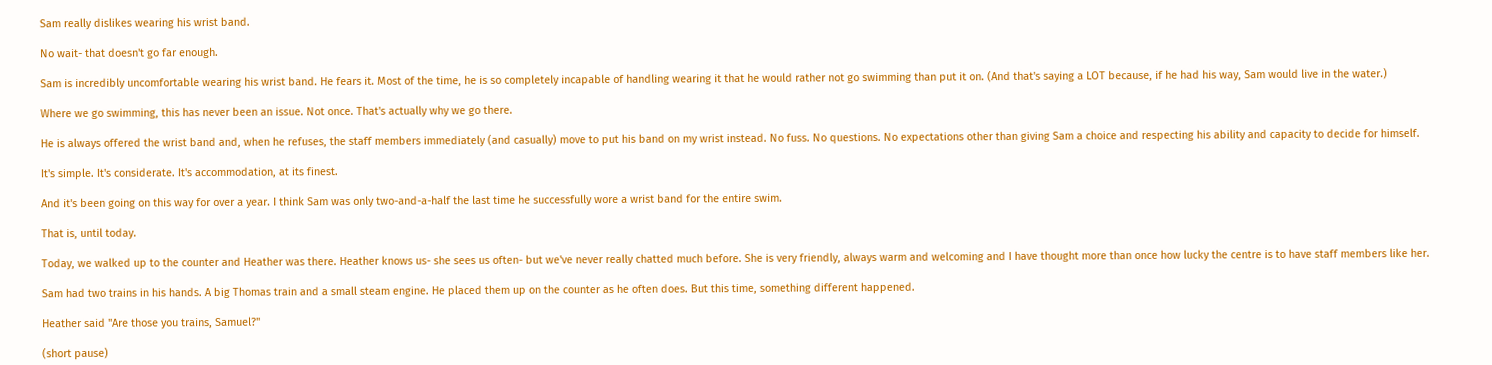Sam really dislikes wearing his wrist band.

No wait- that doesn't go far enough.

Sam is incredibly uncomfortable wearing his wrist band. He fears it. Most of the time, he is so completely incapable of handling wearing it that he would rather not go swimming than put it on. (And that's saying a LOT because, if he had his way, Sam would live in the water.)

Where we go swimming, this has never been an issue. Not once. That's actually why we go there.

He is always offered the wrist band and, when he refuses, the staff members immediately (and casually) move to put his band on my wrist instead. No fuss. No questions. No expectations other than giving Sam a choice and respecting his ability and capacity to decide for himself.

It's simple. It's considerate. It's accommodation, at its finest.

And it's been going on this way for over a year. I think Sam was only two-and-a-half the last time he successfully wore a wrist band for the entire swim.

That is, until today.

Today, we walked up to the counter and Heather was there. Heather knows us- she sees us often- but we've never really chatted much before. She is very friendly, always warm and welcoming and I have thought more than once how lucky the centre is to have staff members like her.

Sam had two trains in his hands. A big Thomas train and a small steam engine. He placed them up on the counter as he often does. But this time, something different happened.

Heather said "Are those you trains, Samuel?"

(short pause)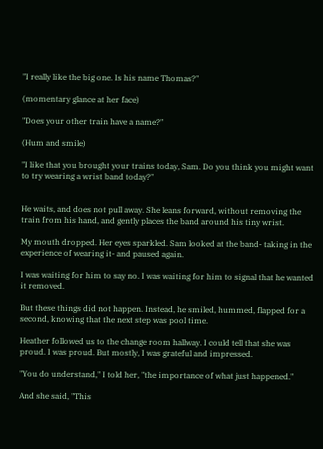"I really like the big one. Is his name Thomas?"

(momentary glance at her face)

"Does your other train have a name?"

(Hum and smile)

"I like that you brought your trains today, Sam. Do you think you might want to try wearing a wrist band today?"


He waits, and does not pull away. She leans forward, without removing the train from his hand, and gently places the band around his tiny wrist.

My mouth dropped. Her eyes sparkled. Sam looked at the band- taking in the experience of wearing it- and paused again.

I was waiting for him to say no. I was waiting for him to signal that he wanted it removed.

But these things did not happen. Instead, he smiled, hummed, flapped for a second, knowing that the next step was pool time.

Heather followed us to the change room hallway. I could tell that she was proud. I was proud. But mostly, I was grateful and impressed.

"You do understand," I told her, "the importance of what just happened."

And she said, "This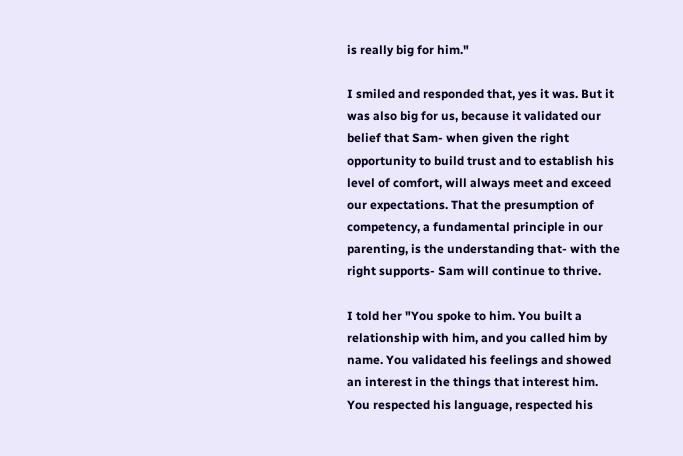is really big for him."

I smiled and responded that, yes it was. But it was also big for us, because it validated our belief that Sam- when given the right opportunity to build trust and to establish his level of comfort, will always meet and exceed our expectations. That the presumption of competency, a fundamental principle in our parenting, is the understanding that- with the right supports- Sam will continue to thrive.

I told her "You spoke to him. You built a relationship with him, and you called him by name. You validated his feelings and showed an interest in the things that interest him. You respected his language, respected his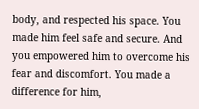body, and respected his space. You made him feel safe and secure. And you empowered him to overcome his fear and discomfort. You made a difference for him,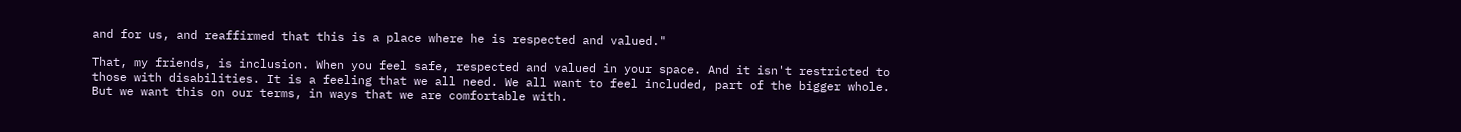and for us, and reaffirmed that this is a place where he is respected and valued."

That, my friends, is inclusion. When you feel safe, respected and valued in your space. And it isn't restricted to those with disabilities. It is a feeling that we all need. We all want to feel included, part of the bigger whole. But we want this on our terms, in ways that we are comfortable with.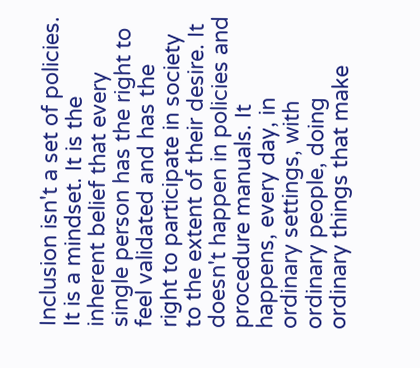Inclusion isn't a set of policies. It is a mindset. It is the inherent belief that every single person has the right to feel validated and has the right to participate in society to the extent of their desire. It doesn't happen in policies and procedure manuals. It happens, every day, in ordinary settings, with ordinary people, doing ordinary things that make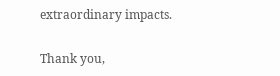extraordinary impacts.

Thank you,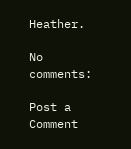Heather.

No comments:

Post a Comment